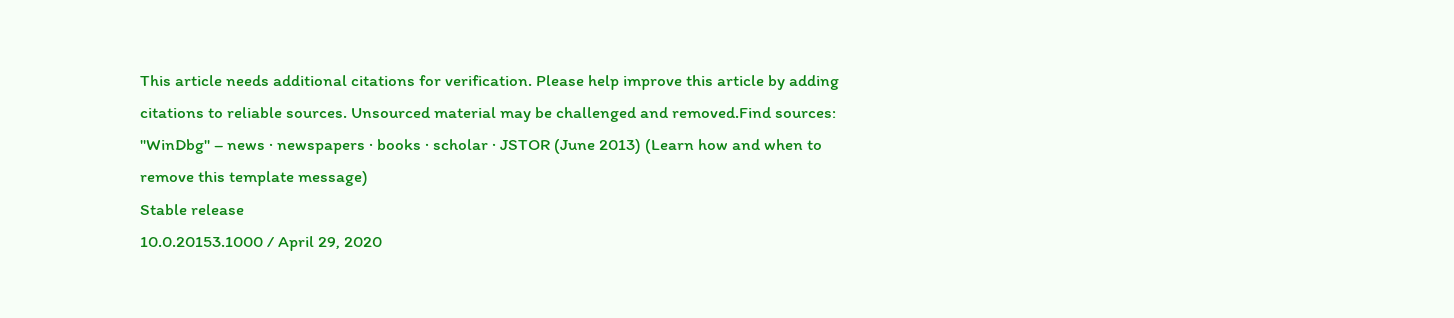This article needs additional citations for verification. Please help improve this article by adding citations to reliable sources. Unsourced material may be challenged and removed.Find sources: "WinDbg" – news · newspapers · books · scholar · JSTOR (June 2013) (Learn how and when to remove this template message)
Stable release
10.0.20153.1000 / April 29, 2020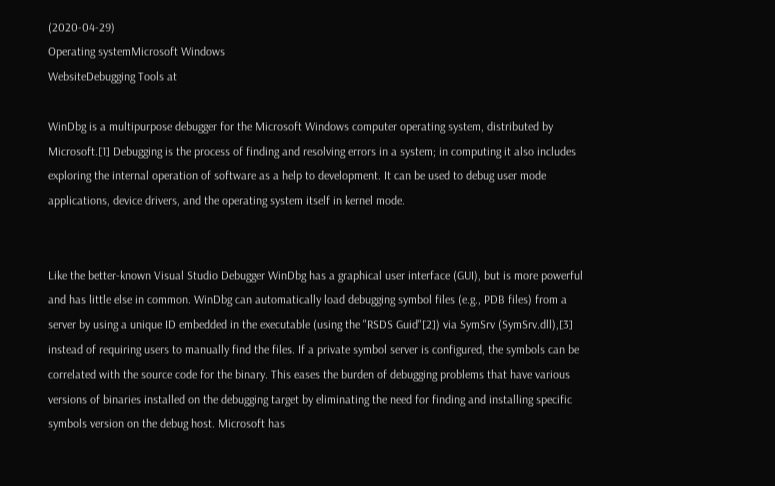(2020-04-29)
Operating systemMicrosoft Windows
WebsiteDebugging Tools at

WinDbg is a multipurpose debugger for the Microsoft Windows computer operating system, distributed by Microsoft.[1] Debugging is the process of finding and resolving errors in a system; in computing it also includes exploring the internal operation of software as a help to development. It can be used to debug user mode applications, device drivers, and the operating system itself in kernel mode.


Like the better-known Visual Studio Debugger WinDbg has a graphical user interface (GUI), but is more powerful and has little else in common. WinDbg can automatically load debugging symbol files (e.g., PDB files) from a server by using a unique ID embedded in the executable (using the "RSDS Guid"[2]) via SymSrv (SymSrv.dll),[3] instead of requiring users to manually find the files. If a private symbol server is configured, the symbols can be correlated with the source code for the binary. This eases the burden of debugging problems that have various versions of binaries installed on the debugging target by eliminating the need for finding and installing specific symbols version on the debug host. Microsoft has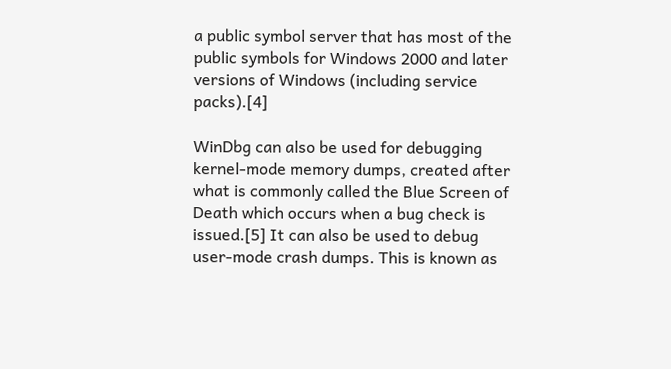a public symbol server that has most of the public symbols for Windows 2000 and later versions of Windows (including service packs).[4]

WinDbg can also be used for debugging kernel-mode memory dumps, created after what is commonly called the Blue Screen of Death which occurs when a bug check is issued.[5] It can also be used to debug user-mode crash dumps. This is known as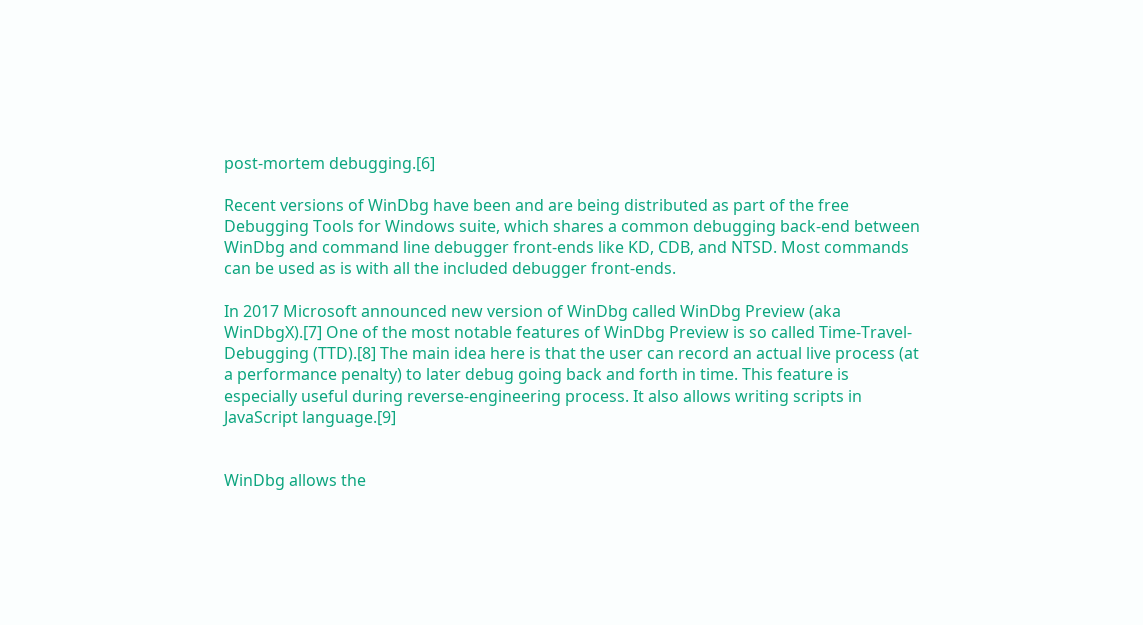post-mortem debugging.[6]

Recent versions of WinDbg have been and are being distributed as part of the free Debugging Tools for Windows suite, which shares a common debugging back-end between WinDbg and command line debugger front-ends like KD, CDB, and NTSD. Most commands can be used as is with all the included debugger front-ends.

In 2017 Microsoft announced new version of WinDbg called WinDbg Preview (aka WinDbgX).[7] One of the most notable features of WinDbg Preview is so called Time-Travel-Debugging (TTD).[8] The main idea here is that the user can record an actual live process (at a performance penalty) to later debug going back and forth in time. This feature is especially useful during reverse-engineering process. It also allows writing scripts in JavaScript language.[9]


WinDbg allows the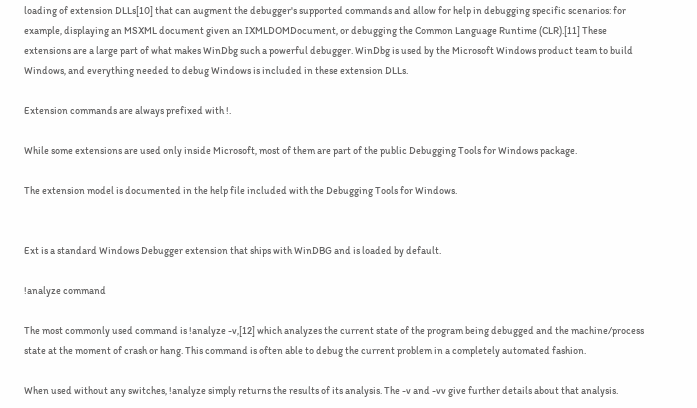loading of extension DLLs[10] that can augment the debugger's supported commands and allow for help in debugging specific scenarios: for example, displaying an MSXML document given an IXMLDOMDocument, or debugging the Common Language Runtime (CLR).[11] These extensions are a large part of what makes WinDbg such a powerful debugger. WinDbg is used by the Microsoft Windows product team to build Windows, and everything needed to debug Windows is included in these extension DLLs.

Extension commands are always prefixed with !.

While some extensions are used only inside Microsoft, most of them are part of the public Debugging Tools for Windows package.

The extension model is documented in the help file included with the Debugging Tools for Windows.


Ext is a standard Windows Debugger extension that ships with WinDBG and is loaded by default.

!analyze command

The most commonly used command is !analyze -v,[12] which analyzes the current state of the program being debugged and the machine/process state at the moment of crash or hang. This command is often able to debug the current problem in a completely automated fashion.

When used without any switches, !analyze simply returns the results of its analysis. The -v and -vv give further details about that analysis.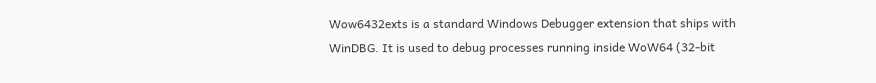Wow6432exts is a standard Windows Debugger extension that ships with WinDBG. It is used to debug processes running inside WoW64 (32-bit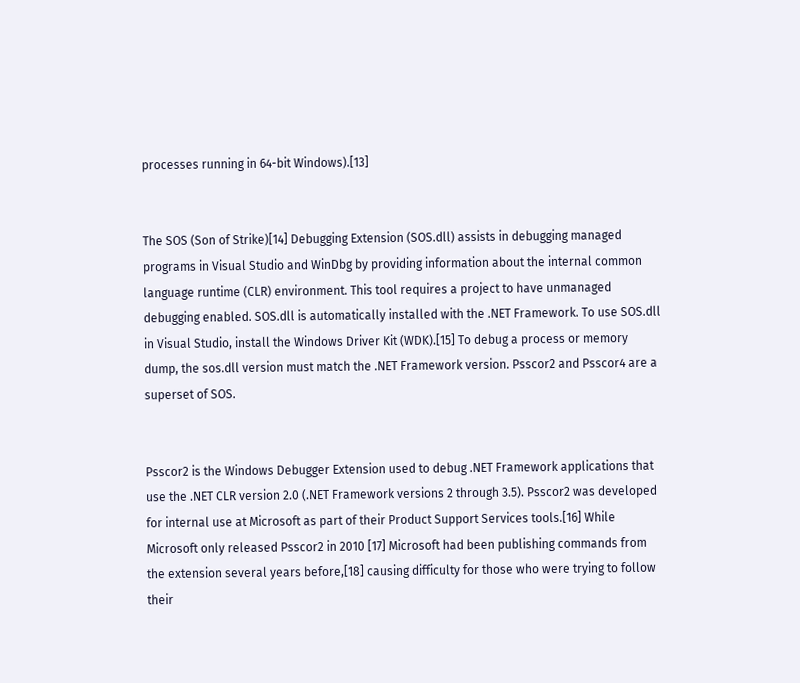processes running in 64-bit Windows).[13]


The SOS (Son of Strike)[14] Debugging Extension (SOS.dll) assists in debugging managed programs in Visual Studio and WinDbg by providing information about the internal common language runtime (CLR) environment. This tool requires a project to have unmanaged debugging enabled. SOS.dll is automatically installed with the .NET Framework. To use SOS.dll in Visual Studio, install the Windows Driver Kit (WDK).[15] To debug a process or memory dump, the sos.dll version must match the .NET Framework version. Psscor2 and Psscor4 are a superset of SOS.


Psscor2 is the Windows Debugger Extension used to debug .NET Framework applications that use the .NET CLR version 2.0 (.NET Framework versions 2 through 3.5). Psscor2 was developed for internal use at Microsoft as part of their Product Support Services tools.[16] While Microsoft only released Psscor2 in 2010 [17] Microsoft had been publishing commands from the extension several years before,[18] causing difficulty for those who were trying to follow their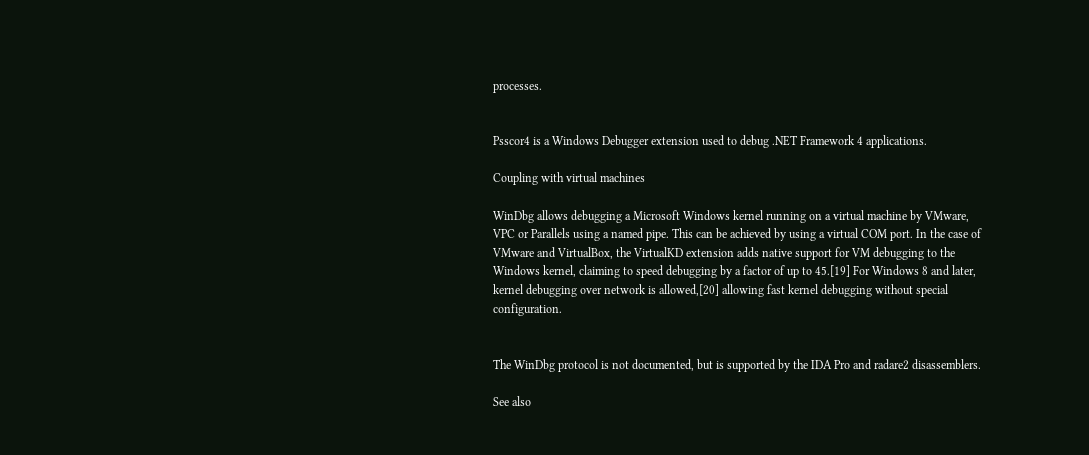processes.


Psscor4 is a Windows Debugger extension used to debug .NET Framework 4 applications.

Coupling with virtual machines

WinDbg allows debugging a Microsoft Windows kernel running on a virtual machine by VMware, VPC or Parallels using a named pipe. This can be achieved by using a virtual COM port. In the case of VMware and VirtualBox, the VirtualKD extension adds native support for VM debugging to the Windows kernel, claiming to speed debugging by a factor of up to 45.[19] For Windows 8 and later, kernel debugging over network is allowed,[20] allowing fast kernel debugging without special configuration.


The WinDbg protocol is not documented, but is supported by the IDA Pro and radare2 disassemblers.

See also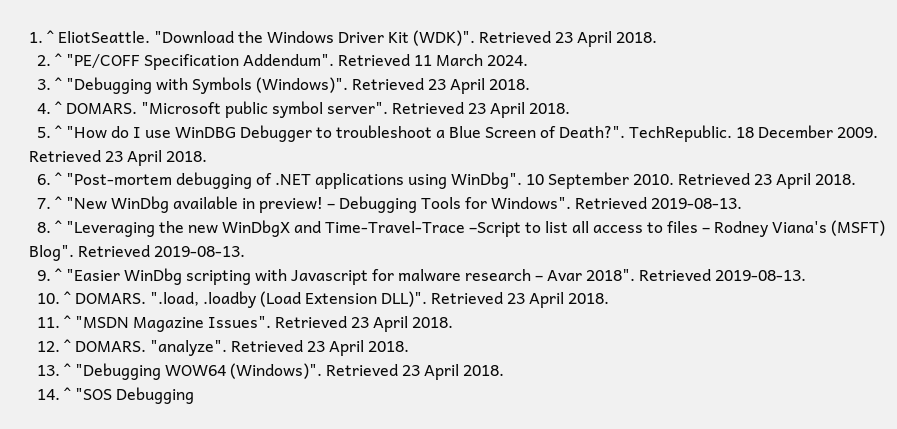1. ^ EliotSeattle. "Download the Windows Driver Kit (WDK)". Retrieved 23 April 2018.
  2. ^ "PE/COFF Specification Addendum". Retrieved 11 March 2024.
  3. ^ "Debugging with Symbols (Windows)". Retrieved 23 April 2018.
  4. ^ DOMARS. "Microsoft public symbol server". Retrieved 23 April 2018.
  5. ^ "How do I use WinDBG Debugger to troubleshoot a Blue Screen of Death?". TechRepublic. 18 December 2009. Retrieved 23 April 2018.
  6. ^ "Post-mortem debugging of .NET applications using WinDbg". 10 September 2010. Retrieved 23 April 2018.
  7. ^ "New WinDbg available in preview! – Debugging Tools for Windows". Retrieved 2019-08-13.
  8. ^ "Leveraging the new WinDbgX and Time-Travel-Trace –Script to list all access to files – Rodney Viana's (MSFT) Blog". Retrieved 2019-08-13.
  9. ^ "Easier WinDbg scripting with Javascript for malware research – Avar 2018". Retrieved 2019-08-13.
  10. ^ DOMARS. ".load, .loadby (Load Extension DLL)". Retrieved 23 April 2018.
  11. ^ "MSDN Magazine Issues". Retrieved 23 April 2018.
  12. ^ DOMARS. "analyze". Retrieved 23 April 2018.
  13. ^ "Debugging WOW64 (Windows)". Retrieved 23 April 2018.
  14. ^ "SOS Debugging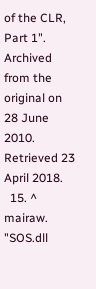of the CLR, Part 1". Archived from the original on 28 June 2010. Retrieved 23 April 2018.
  15. ^ mairaw. "SOS.dll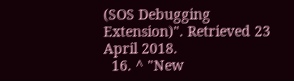(SOS Debugging Extension)". Retrieved 23 April 2018.
  16. ^ "New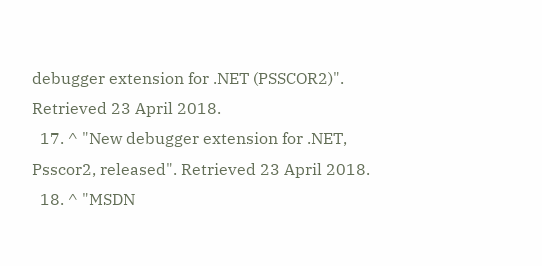debugger extension for .NET (PSSCOR2)". Retrieved 23 April 2018.
  17. ^ "New debugger extension for .NET, Psscor2, released". Retrieved 23 April 2018.
  18. ^ "MSDN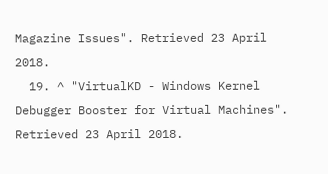Magazine Issues". Retrieved 23 April 2018.
  19. ^ "VirtualKD - Windows Kernel Debugger Booster for Virtual Machines". Retrieved 23 April 2018.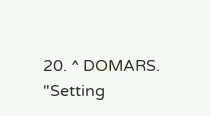20. ^ DOMARS. "Setting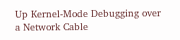Up Kernel-Mode Debugging over a Network Cable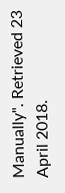Manually". Retrieved 23 April 2018.